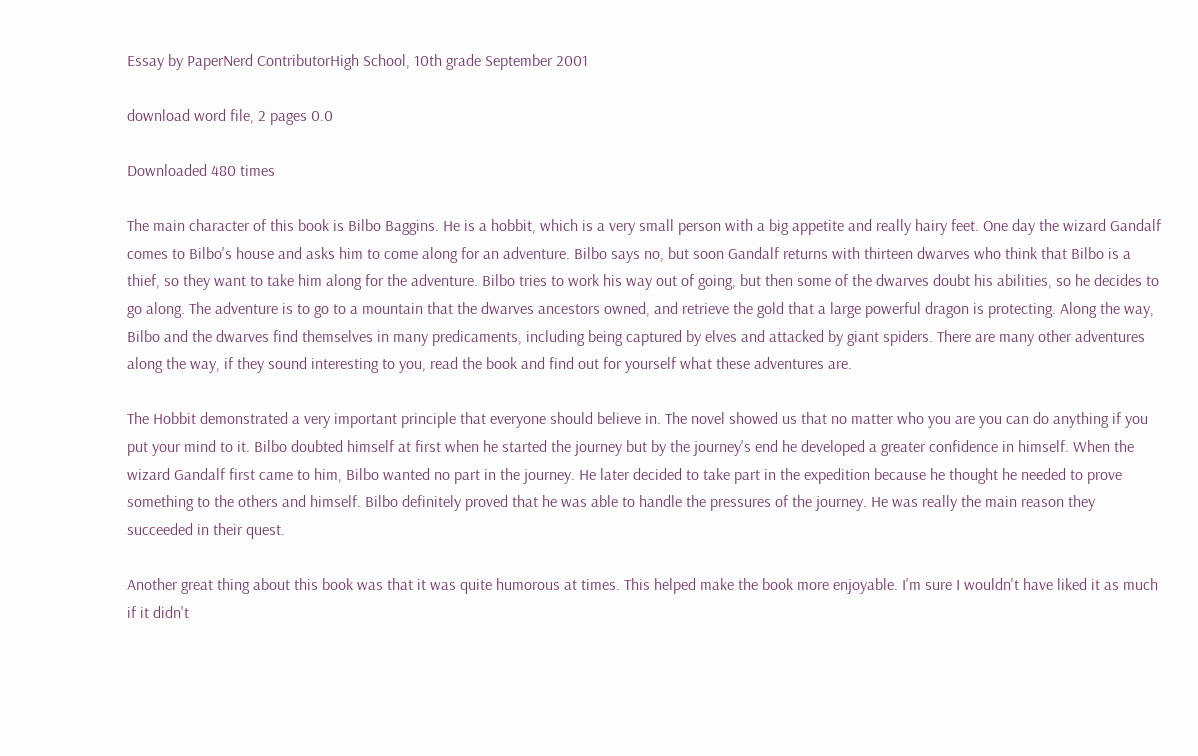Essay by PaperNerd ContributorHigh School, 10th grade September 2001

download word file, 2 pages 0.0

Downloaded 480 times

The main character of this book is Bilbo Baggins. He is a hobbit, which is a very small person with a big appetite and really hairy feet. One day the wizard Gandalf comes to Bilbo's house and asks him to come along for an adventure. Bilbo says no, but soon Gandalf returns with thirteen dwarves who think that Bilbo is a thief, so they want to take him along for the adventure. Bilbo tries to work his way out of going, but then some of the dwarves doubt his abilities, so he decides to go along. The adventure is to go to a mountain that the dwarves ancestors owned, and retrieve the gold that a large powerful dragon is protecting. Along the way, Bilbo and the dwarves find themselves in many predicaments, including being captured by elves and attacked by giant spiders. There are many other adventures along the way, if they sound interesting to you, read the book and find out for yourself what these adventures are.

The Hobbit demonstrated a very important principle that everyone should believe in. The novel showed us that no matter who you are you can do anything if you put your mind to it. Bilbo doubted himself at first when he started the journey but by the journey's end he developed a greater confidence in himself. When the wizard Gandalf first came to him, Bilbo wanted no part in the journey. He later decided to take part in the expedition because he thought he needed to prove something to the others and himself. Bilbo definitely proved that he was able to handle the pressures of the journey. He was really the main reason they succeeded in their quest.

Another great thing about this book was that it was quite humorous at times. This helped make the book more enjoyable. I'm sure I wouldn't have liked it as much if it didn't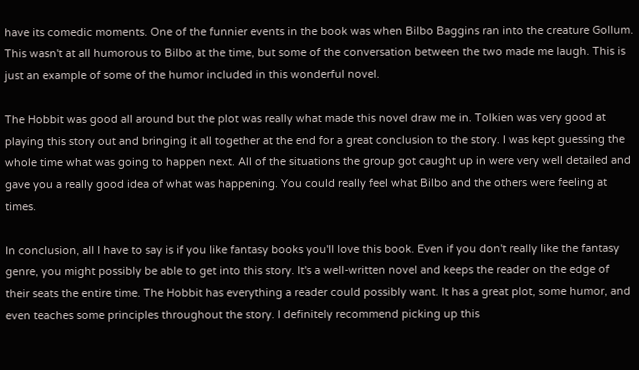have its comedic moments. One of the funnier events in the book was when Bilbo Baggins ran into the creature Gollum. This wasn't at all humorous to Bilbo at the time, but some of the conversation between the two made me laugh. This is just an example of some of the humor included in this wonderful novel.

The Hobbit was good all around but the plot was really what made this novel draw me in. Tolkien was very good at playing this story out and bringing it all together at the end for a great conclusion to the story. I was kept guessing the whole time what was going to happen next. All of the situations the group got caught up in were very well detailed and gave you a really good idea of what was happening. You could really feel what Bilbo and the others were feeling at times.

In conclusion, all I have to say is if you like fantasy books you'll love this book. Even if you don't really like the fantasy genre, you might possibly be able to get into this story. It's a well-written novel and keeps the reader on the edge of their seats the entire time. The Hobbit has everything a reader could possibly want. It has a great plot, some humor, and even teaches some principles throughout the story. I definitely recommend picking up this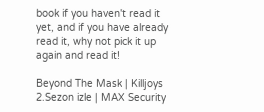book if you haven't read it yet, and if you have already read it, why not pick it up again and read it!

Beyond The Mask | Killjoys 2.Sezon izle | MAX Security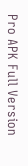Pro APK Full Version